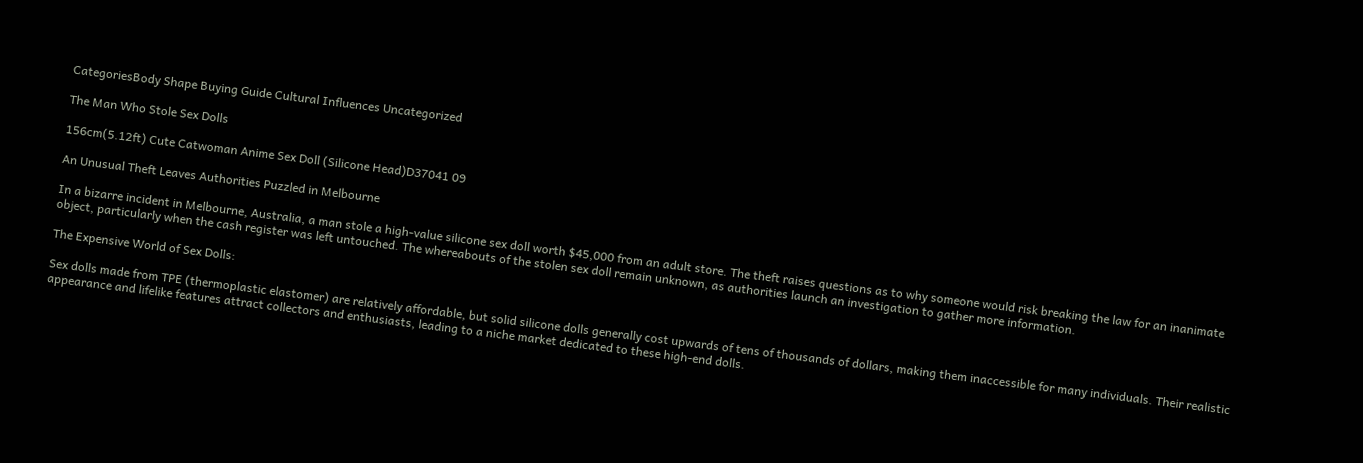CategoriesBody Shape Buying Guide Cultural Influences Uncategorized

The Man Who Stole Sex Dolls

156cm(5.12ft) Cute Catwoman Anime Sex Doll (Silicone Head)D37041 09

An Unusual Theft Leaves Authorities Puzzled in Melbourne

In a bizarre incident in Melbourne, Australia, a man stole a high-value silicone sex doll worth $45,000 from an adult store. The theft raises questions as to why someone would risk breaking the law for an inanimate object, particularly when the cash register was left untouched. The whereabouts of the stolen sex doll remain unknown, as authorities launch an investigation to gather more information.

The Expensive World of Sex Dolls:

Sex dolls made from TPE (thermoplastic elastomer) are relatively affordable, but solid silicone dolls generally cost upwards of tens of thousands of dollars, making them inaccessible for many individuals. Their realistic appearance and lifelike features attract collectors and enthusiasts, leading to a niche market dedicated to these high-end dolls.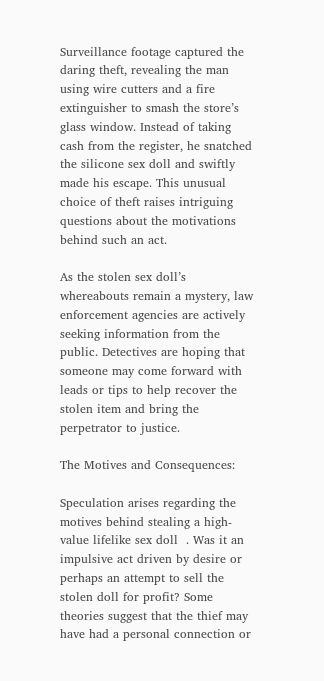Surveillance footage captured the daring theft, revealing the man using wire cutters and a fire extinguisher to smash the store’s glass window. Instead of taking cash from the register, he snatched the silicone sex doll and swiftly made his escape. This unusual choice of theft raises intriguing questions about the motivations behind such an act.

As the stolen sex doll’s whereabouts remain a mystery, law enforcement agencies are actively seeking information from the public. Detectives are hoping that someone may come forward with leads or tips to help recover the stolen item and bring the perpetrator to justice.

The Motives and Consequences:

Speculation arises regarding the motives behind stealing a high-value lifelike sex doll  . Was it an impulsive act driven by desire or perhaps an attempt to sell the stolen doll for profit? Some theories suggest that the thief may have had a personal connection or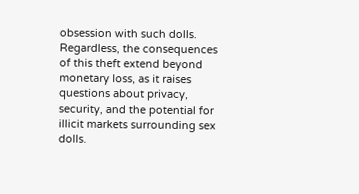obsession with such dolls. Regardless, the consequences of this theft extend beyond monetary loss, as it raises questions about privacy, security, and the potential for illicit markets surrounding sex dolls.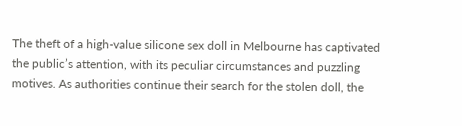The theft of a high-value silicone sex doll in Melbourne has captivated the public’s attention, with its peculiar circumstances and puzzling motives. As authorities continue their search for the stolen doll, the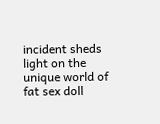incident sheds light on the unique world of fat sex doll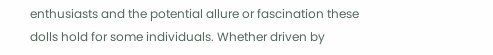enthusiasts and the potential allure or fascination these dolls hold for some individuals. Whether driven by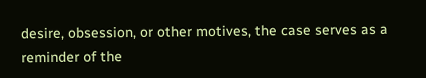desire, obsession, or other motives, the case serves as a reminder of the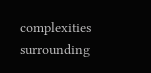complexities surrounding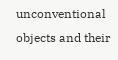unconventional objects and their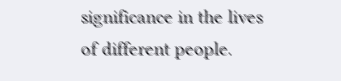significance in the lives of different people.